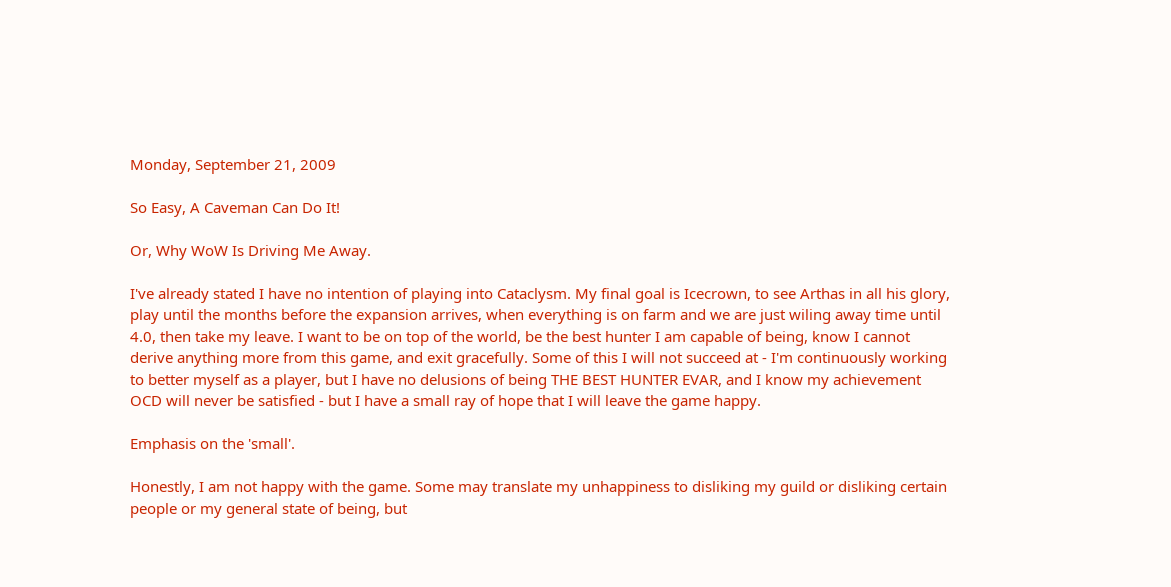Monday, September 21, 2009

So Easy, A Caveman Can Do It!

Or, Why WoW Is Driving Me Away.

I've already stated I have no intention of playing into Cataclysm. My final goal is Icecrown, to see Arthas in all his glory, play until the months before the expansion arrives, when everything is on farm and we are just wiling away time until 4.0, then take my leave. I want to be on top of the world, be the best hunter I am capable of being, know I cannot derive anything more from this game, and exit gracefully. Some of this I will not succeed at - I'm continuously working to better myself as a player, but I have no delusions of being THE BEST HUNTER EVAR, and I know my achievement OCD will never be satisfied - but I have a small ray of hope that I will leave the game happy.

Emphasis on the 'small'.

Honestly, I am not happy with the game. Some may translate my unhappiness to disliking my guild or disliking certain people or my general state of being, but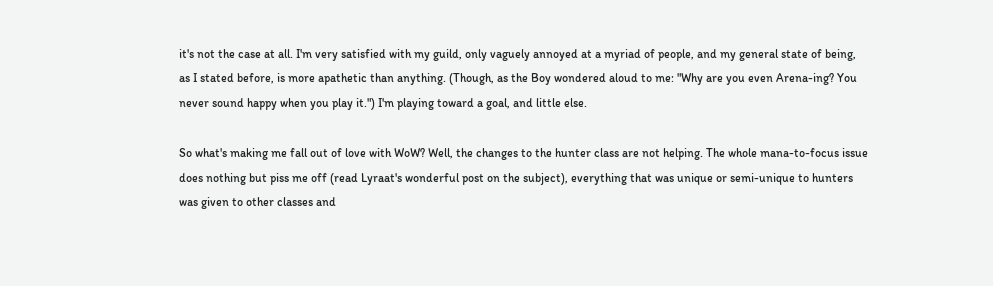it's not the case at all. I'm very satisfied with my guild, only vaguely annoyed at a myriad of people, and my general state of being, as I stated before, is more apathetic than anything. (Though, as the Boy wondered aloud to me: "Why are you even Arena-ing? You never sound happy when you play it.") I'm playing toward a goal, and little else.

So what's making me fall out of love with WoW? Well, the changes to the hunter class are not helping. The whole mana-to-focus issue does nothing but piss me off (read Lyraat's wonderful post on the subject), everything that was unique or semi-unique to hunters was given to other classes and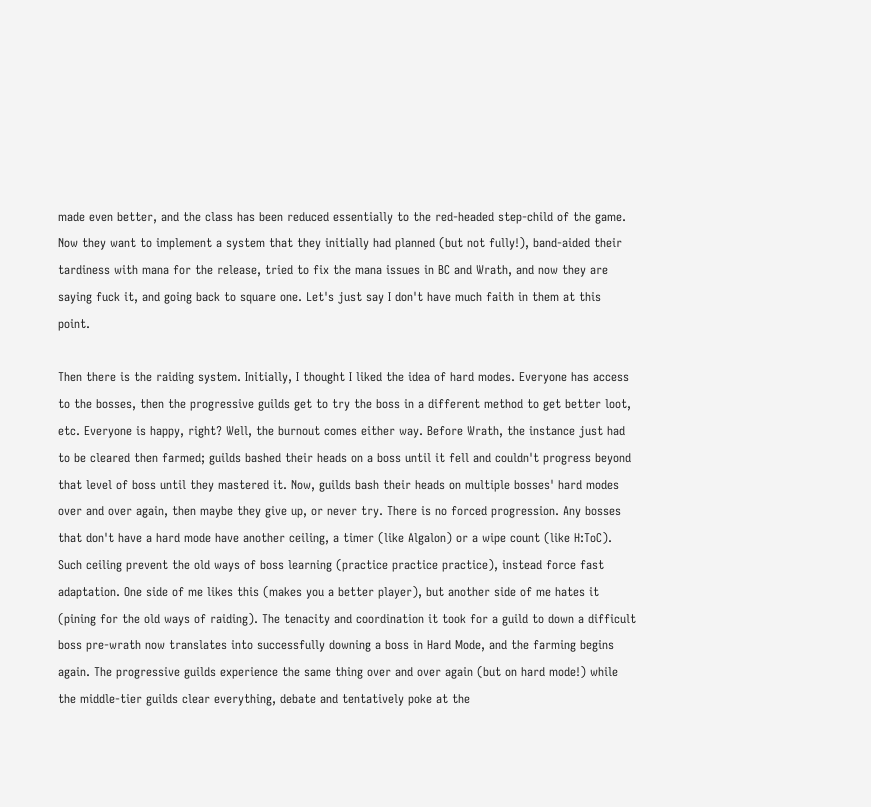made even better, and the class has been reduced essentially to the red-headed step-child of the game. Now they want to implement a system that they initially had planned (but not fully!), band-aided their tardiness with mana for the release, tried to fix the mana issues in BC and Wrath, and now they are saying fuck it, and going back to square one. Let's just say I don't have much faith in them at this point.

Then there is the raiding system. Initially, I thought I liked the idea of hard modes. Everyone has access to the bosses, then the progressive guilds get to try the boss in a different method to get better loot, etc. Everyone is happy, right? Well, the burnout comes either way. Before Wrath, the instance just had to be cleared then farmed; guilds bashed their heads on a boss until it fell and couldn't progress beyond that level of boss until they mastered it. Now, guilds bash their heads on multiple bosses' hard modes over and over again, then maybe they give up, or never try. There is no forced progression. Any bosses that don't have a hard mode have another ceiling, a timer (like Algalon) or a wipe count (like H:ToC). Such ceiling prevent the old ways of boss learning (practice practice practice), instead force fast adaptation. One side of me likes this (makes you a better player), but another side of me hates it (pining for the old ways of raiding). The tenacity and coordination it took for a guild to down a difficult boss pre-wrath now translates into successfully downing a boss in Hard Mode, and the farming begins again. The progressive guilds experience the same thing over and over again (but on hard mode!) while the middle-tier guilds clear everything, debate and tentatively poke at the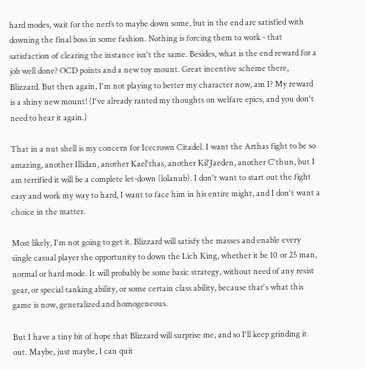hard modes, wait for the nerfs to maybe down some, but in the end are satisfied with downing the final boss in some fashion. Nothing is forcing them to work - that satisfaction of clearing the instance isn't the same. Besides, what is the end reward for a job well done? OCD points and a new toy mount. Great incentive scheme there, Blizzard. But then again, I'm not playing to better my character now, am I? My reward is a shiny new mount! (I've already ranted my thoughts on welfare epics, and you don't need to hear it again.)

That in a nut shell is my concern for Icecrown Citadel. I want the Arthas fight to be so amazing, another Illidan, another Kael'thas, another Kil'Jaeden, another C'thun, but I am terrified it will be a complete let-down (lolanub). I don't want to start out the fight easy and work my way to hard, I want to face him in his entire might, and I don't want a choice in the matter.

Most likely, I'm not going to get it. Blizzard will satisfy the masses and enable every single casual player the opportunity to down the Lich King, whether it be 10 or 25 man, normal or hard mode. It will probably be some basic strategy, without need of any resist gear, or special tanking ability, or some certain class ability, because that's what this game is now, generalized and homogeneous.

But I have a tiny bit of hope that Blizzard will surprise me, and so I'll keep grinding it out. Maybe, just maybe, I can quit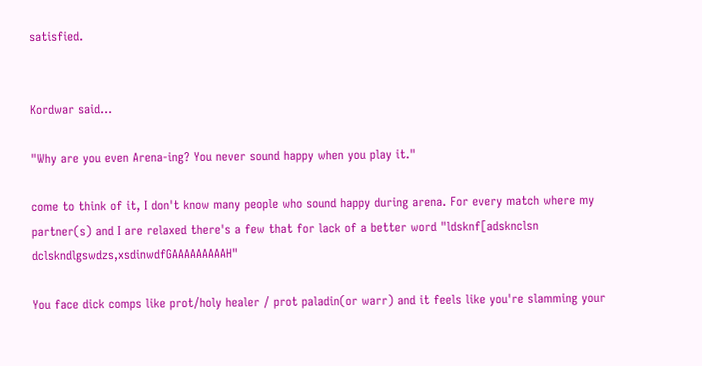satisfied.


Kordwar said...

"Why are you even Arena-ing? You never sound happy when you play it."

come to think of it, I don't know many people who sound happy during arena. For every match where my partner(s) and I are relaxed there's a few that for lack of a better word "ldsknf[adsknclsn dclskndlgswdzs,xsdinwdfGAAAAAAAAAH"

You face dick comps like prot/holy healer / prot paladin(or warr) and it feels like you're slamming your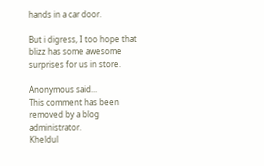hands in a car door.

But i digress, I too hope that blizz has some awesome surprises for us in store.

Anonymous said...
This comment has been removed by a blog administrator.
Kheldul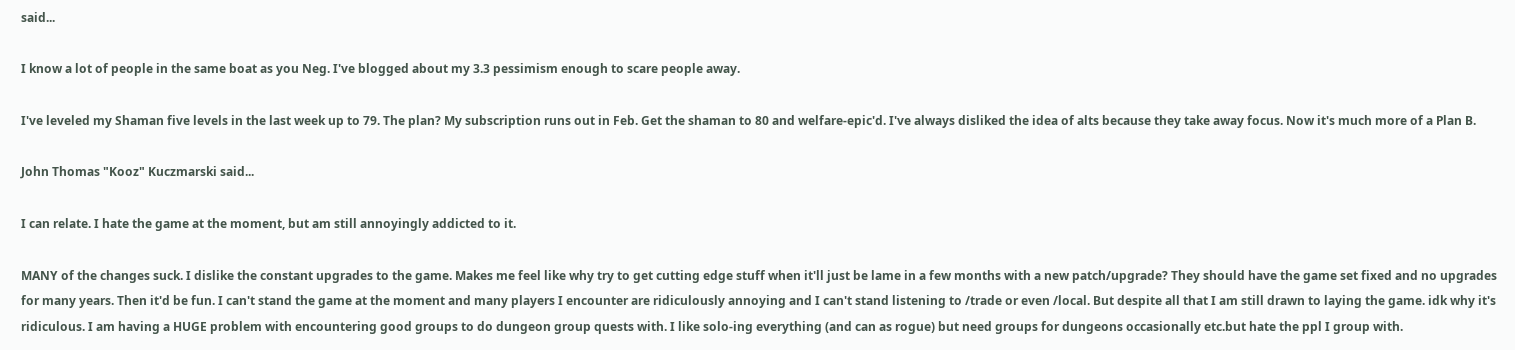said...

I know a lot of people in the same boat as you Neg. I've blogged about my 3.3 pessimism enough to scare people away.

I've leveled my Shaman five levels in the last week up to 79. The plan? My subscription runs out in Feb. Get the shaman to 80 and welfare-epic'd. I've always disliked the idea of alts because they take away focus. Now it's much more of a Plan B.

John Thomas "Kooz" Kuczmarski said...

I can relate. I hate the game at the moment, but am still annoyingly addicted to it.

MANY of the changes suck. I dislike the constant upgrades to the game. Makes me feel like why try to get cutting edge stuff when it'll just be lame in a few months with a new patch/upgrade? They should have the game set fixed and no upgrades for many years. Then it'd be fun. I can't stand the game at the moment and many players I encounter are ridiculously annoying and I can't stand listening to /trade or even /local. But despite all that I am still drawn to laying the game. idk why it's ridiculous. I am having a HUGE problem with encountering good groups to do dungeon group quests with. I like solo-ing everything (and can as rogue) but need groups for dungeons occasionally etc.but hate the ppl I group with.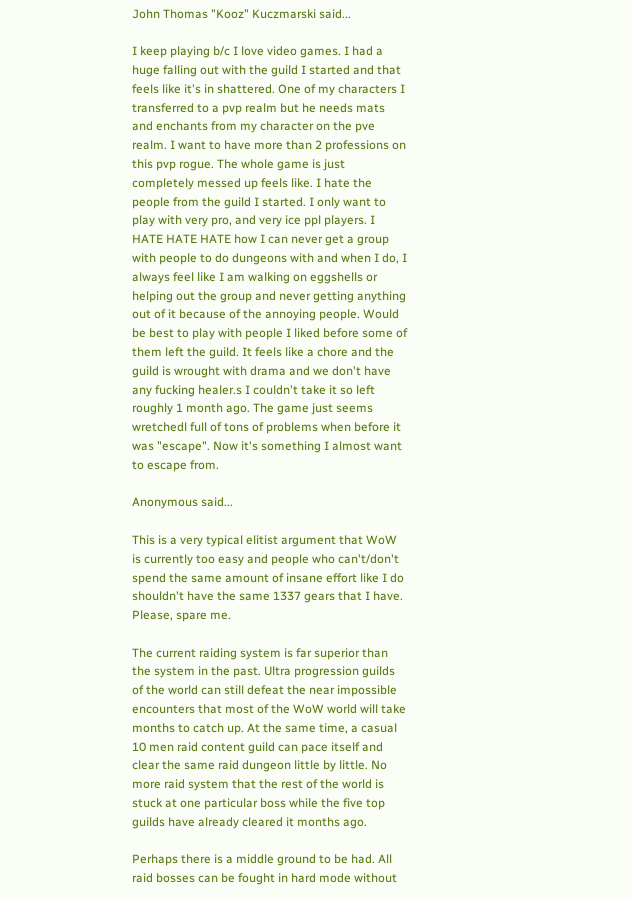John Thomas "Kooz" Kuczmarski said...

I keep playing b/c I love video games. I had a huge falling out with the guild I started and that feels like it's in shattered. One of my characters I transferred to a pvp realm but he needs mats and enchants from my character on the pve realm. I want to have more than 2 professions on this pvp rogue. The whole game is just completely messed up feels like. I hate the people from the guild I started. I only want to play with very pro, and very ice ppl players. I HATE HATE HATE how I can never get a group with people to do dungeons with and when I do, I always feel like I am walking on eggshells or helping out the group and never getting anything out of it because of the annoying people. Would be best to play with people I liked before some of them left the guild. It feels like a chore and the guild is wrought with drama and we don't have any fucking healer.s I couldn't take it so left roughly 1 month ago. The game just seems wretchedl full of tons of problems when before it was "escape". Now it's something I almost want to escape from.

Anonymous said...

This is a very typical elitist argument that WoW is currently too easy and people who can't/don't spend the same amount of insane effort like I do shouldn't have the same 1337 gears that I have. Please, spare me.

The current raiding system is far superior than the system in the past. Ultra progression guilds of the world can still defeat the near impossible encounters that most of the WoW world will take months to catch up. At the same time, a casual 10 men raid content guild can pace itself and clear the same raid dungeon little by little. No more raid system that the rest of the world is stuck at one particular boss while the five top guilds have already cleared it months ago.

Perhaps there is a middle ground to be had. All raid bosses can be fought in hard mode without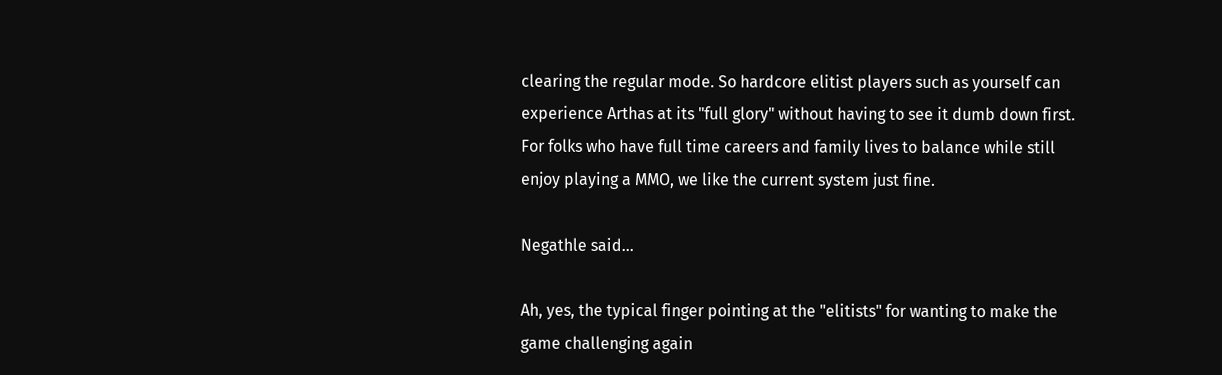clearing the regular mode. So hardcore elitist players such as yourself can experience Arthas at its "full glory" without having to see it dumb down first. For folks who have full time careers and family lives to balance while still enjoy playing a MMO, we like the current system just fine.

Negathle said...

Ah, yes, the typical finger pointing at the "elitists" for wanting to make the game challenging again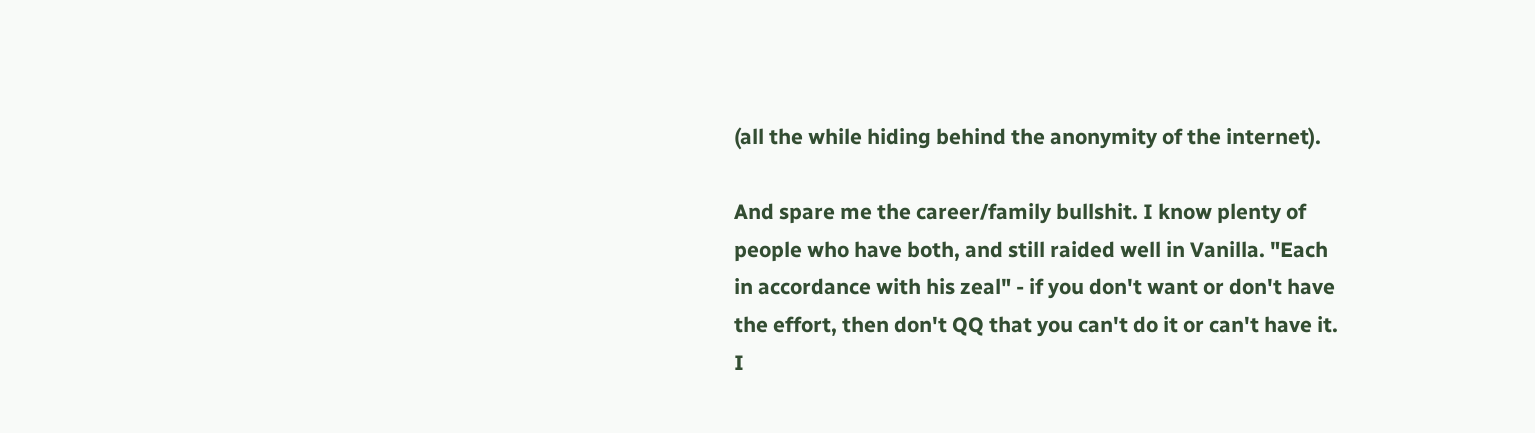(all the while hiding behind the anonymity of the internet).

And spare me the career/family bullshit. I know plenty of people who have both, and still raided well in Vanilla. "Each in accordance with his zeal" - if you don't want or don't have the effort, then don't QQ that you can't do it or can't have it. I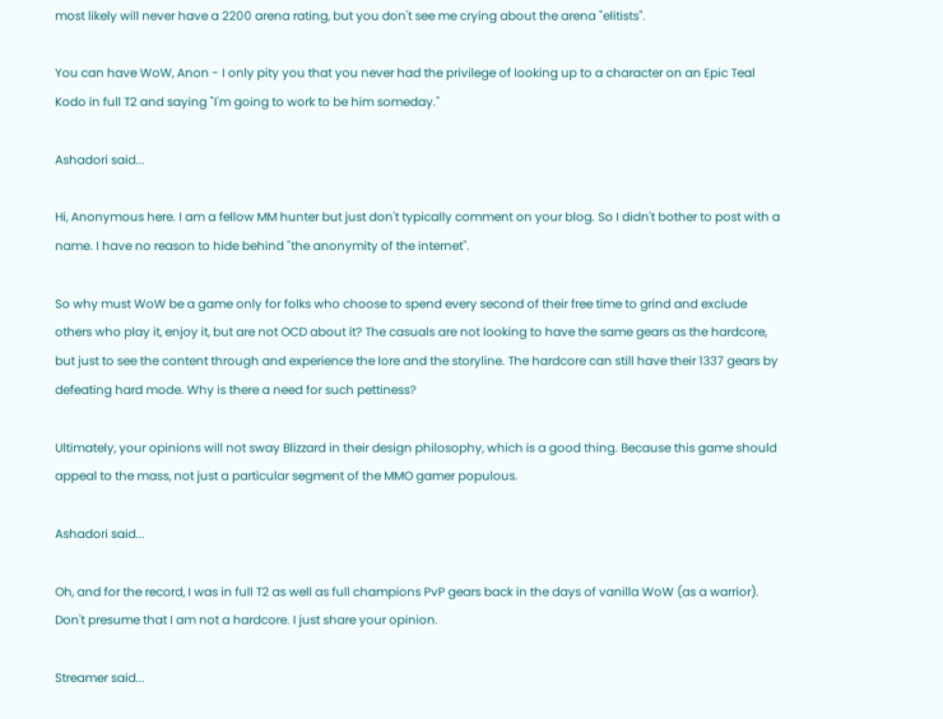most likely will never have a 2200 arena rating, but you don't see me crying about the arena "elitists".

You can have WoW, Anon - I only pity you that you never had the privilege of looking up to a character on an Epic Teal Kodo in full T2 and saying "I'm going to work to be him someday."

Ashadori said...

Hi, Anonymous here. I am a fellow MM hunter but just don't typically comment on your blog. So I didn't bother to post with a name. I have no reason to hide behind "the anonymity of the internet".

So why must WoW be a game only for folks who choose to spend every second of their free time to grind and exclude others who play it, enjoy it, but are not OCD about it? The casuals are not looking to have the same gears as the hardcore, but just to see the content through and experience the lore and the storyline. The hardcore can still have their 1337 gears by defeating hard mode. Why is there a need for such pettiness?

Ultimately, your opinions will not sway Blizzard in their design philosophy, which is a good thing. Because this game should appeal to the mass, not just a particular segment of the MMO gamer populous.

Ashadori said...

Oh, and for the record, I was in full T2 as well as full champions PvP gears back in the days of vanilla WoW (as a warrior). Don't presume that I am not a hardcore. I just share your opinion.

Streamer said...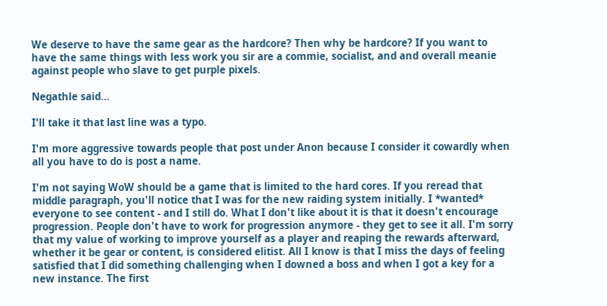We deserve to have the same gear as the hardcore? Then why be hardcore? If you want to have the same things with less work you sir are a commie, socialist, and and overall meanie against people who slave to get purple pixels.

Negathle said...

I'll take it that last line was a typo.

I'm more aggressive towards people that post under Anon because I consider it cowardly when all you have to do is post a name.

I'm not saying WoW should be a game that is limited to the hard cores. If you reread that middle paragraph, you'll notice that I was for the new raiding system initially. I *wanted* everyone to see content - and I still do. What I don't like about it is that it doesn't encourage progression. People don't have to work for progression anymore - they get to see it all. I'm sorry that my value of working to improve yourself as a player and reaping the rewards afterward, whether it be gear or content, is considered elitist. All I know is that I miss the days of feeling satisfied that I did something challenging when I downed a boss and when I got a key for a new instance. The first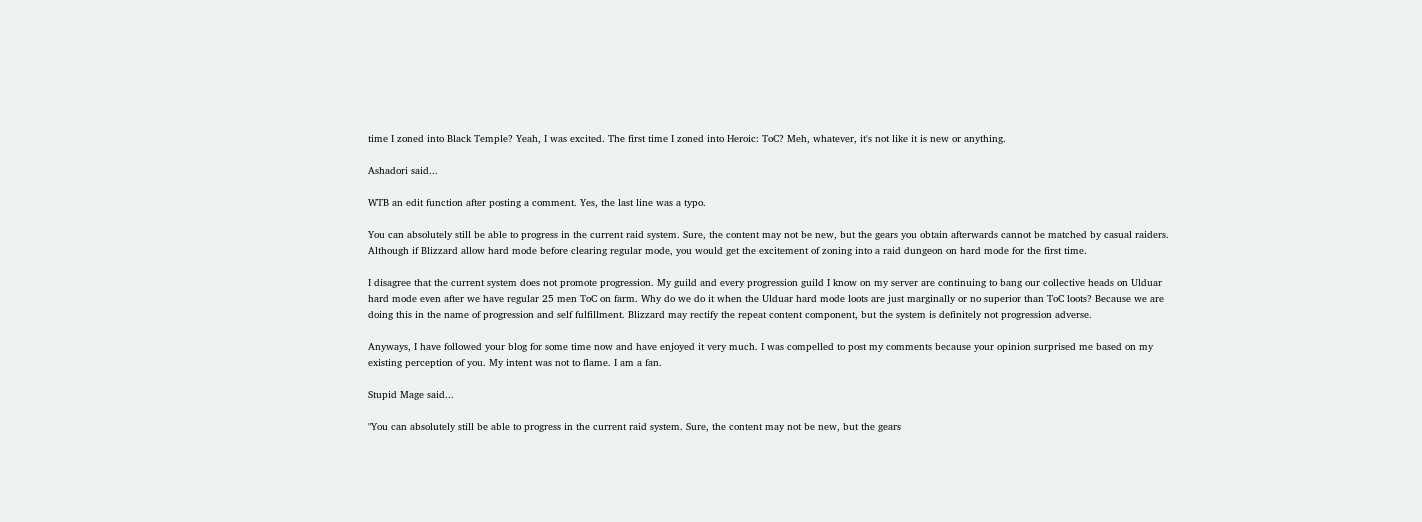time I zoned into Black Temple? Yeah, I was excited. The first time I zoned into Heroic: ToC? Meh, whatever, it's not like it is new or anything.

Ashadori said...

WTB an edit function after posting a comment. Yes, the last line was a typo.

You can absolutely still be able to progress in the current raid system. Sure, the content may not be new, but the gears you obtain afterwards cannot be matched by casual raiders. Although if Blizzard allow hard mode before clearing regular mode, you would get the excitement of zoning into a raid dungeon on hard mode for the first time.

I disagree that the current system does not promote progression. My guild and every progression guild I know on my server are continuing to bang our collective heads on Ulduar hard mode even after we have regular 25 men ToC on farm. Why do we do it when the Ulduar hard mode loots are just marginally or no superior than ToC loots? Because we are doing this in the name of progression and self fulfillment. Blizzard may rectify the repeat content component, but the system is definitely not progression adverse.

Anyways, I have followed your blog for some time now and have enjoyed it very much. I was compelled to post my comments because your opinion surprised me based on my existing perception of you. My intent was not to flame. I am a fan.

Stupid Mage said...

"You can absolutely still be able to progress in the current raid system. Sure, the content may not be new, but the gears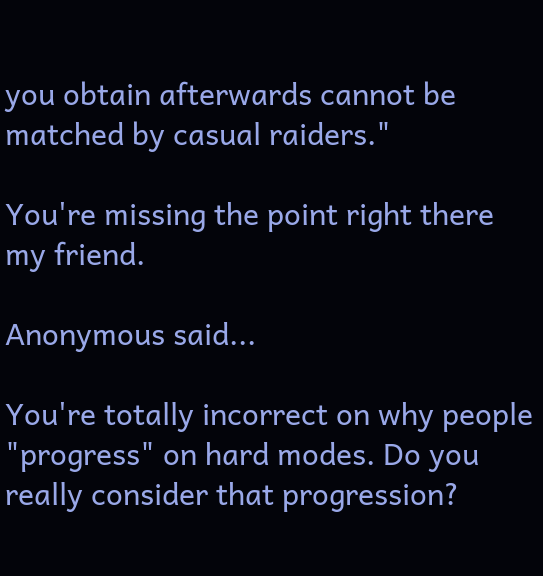you obtain afterwards cannot be matched by casual raiders."

You're missing the point right there my friend.

Anonymous said...

You're totally incorrect on why people "progress" on hard modes. Do you really consider that progression?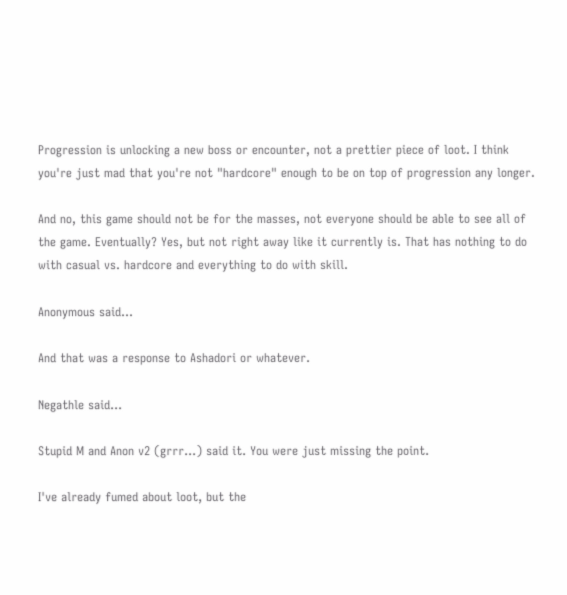Progression is unlocking a new boss or encounter, not a prettier piece of loot. I think you're just mad that you're not "hardcore" enough to be on top of progression any longer.

And no, this game should not be for the masses, not everyone should be able to see all of the game. Eventually? Yes, but not right away like it currently is. That has nothing to do with casual vs. hardcore and everything to do with skill.

Anonymous said...

And that was a response to Ashadori or whatever.

Negathle said...

Stupid M and Anon v2 (grrr...) said it. You were just missing the point.

I've already fumed about loot, but the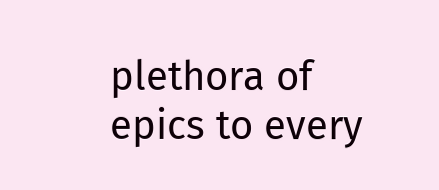plethora of epics to every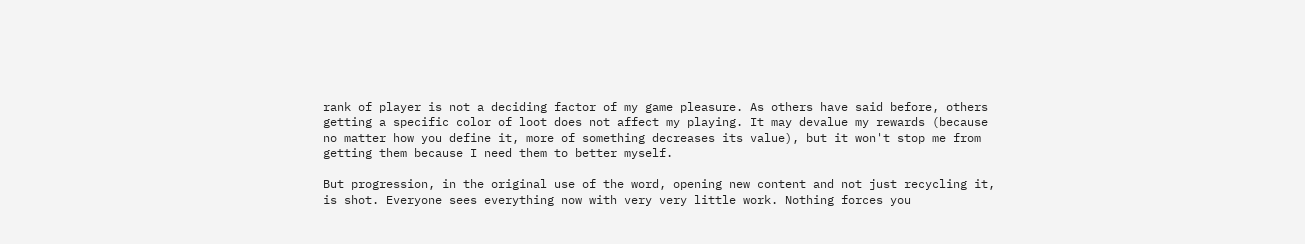rank of player is not a deciding factor of my game pleasure. As others have said before, others getting a specific color of loot does not affect my playing. It may devalue my rewards (because no matter how you define it, more of something decreases its value), but it won't stop me from getting them because I need them to better myself.

But progression, in the original use of the word, opening new content and not just recycling it, is shot. Everyone sees everything now with very very little work. Nothing forces you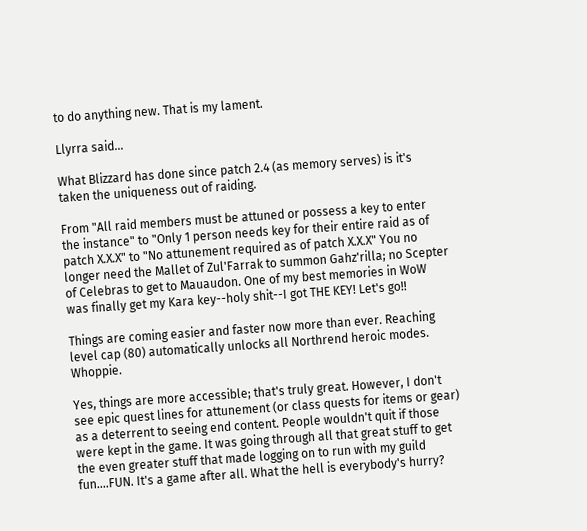to do anything new. That is my lament.

Llyrra said...

What Blizzard has done since patch 2.4 (as memory serves) is it's taken the uniqueness out of raiding.

From "All raid members must be attuned or possess a key to enter the instance" to "Only 1 person needs key for their entire raid as of patch X.X.X" to "No attunement required as of patch X.X.X" You no longer need the Mallet of Zul'Farrak to summon Gahz'rilla; no Scepter of Celebras to get to Mauaudon. One of my best memories in WoW was finally get my Kara key--holy shit--I got THE KEY! Let's go!!

Things are coming easier and faster now more than ever. Reaching level cap (80) automatically unlocks all Northrend heroic modes. Whoppie.

Yes, things are more accessible; that's truly great. However, I don't see epic quest lines for attunement (or class quests for items or gear) as a deterrent to seeing end content. People wouldn't quit if those were kept in the game. It was going through all that great stuff to get the even greater stuff that made logging on to run with my guild fun....FUN. It's a game after all. What the hell is everybody's hurry?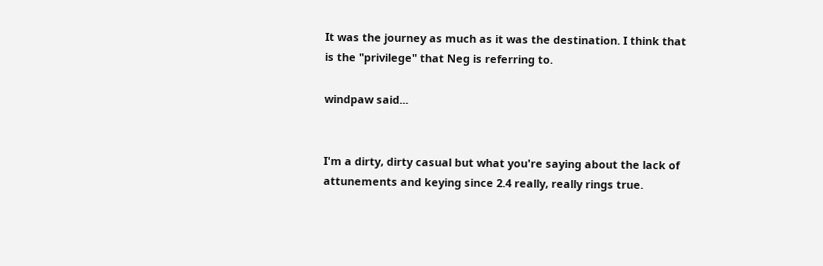It was the journey as much as it was the destination. I think that is the "privilege" that Neg is referring to.

windpaw said...


I'm a dirty, dirty casual but what you're saying about the lack of attunements and keying since 2.4 really, really rings true.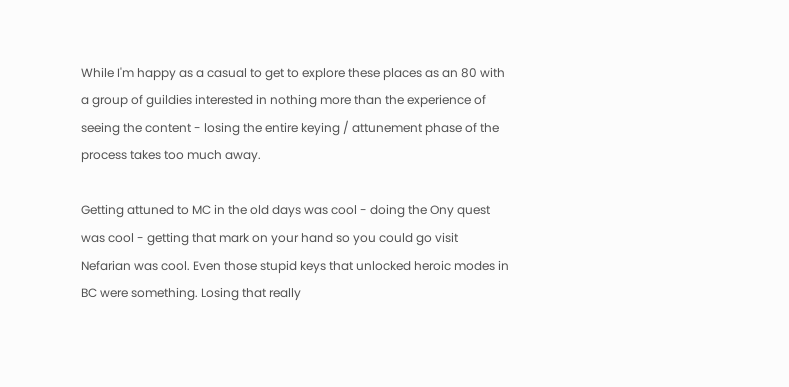While I'm happy as a casual to get to explore these places as an 80 with a group of guildies interested in nothing more than the experience of seeing the content - losing the entire keying / attunement phase of the process takes too much away.

Getting attuned to MC in the old days was cool - doing the Ony quest was cool - getting that mark on your hand so you could go visit Nefarian was cool. Even those stupid keys that unlocked heroic modes in BC were something. Losing that really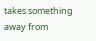takes something away from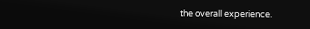the overall experience.